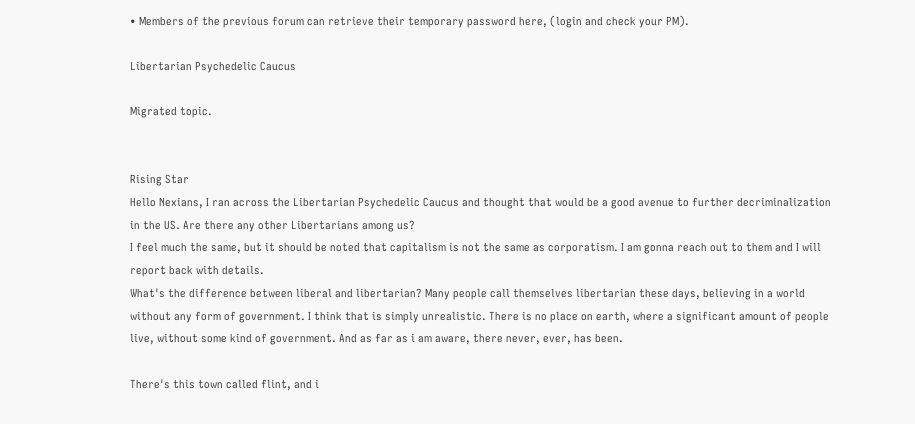• Members of the previous forum can retrieve their temporary password here, (login and check your PM).

Libertarian Psychedelic Caucus

Migrated topic.


Rising Star
Hello Nexians, I ran across the Libertarian Psychedelic Caucus and thought that would be a good avenue to further decriminalization in the US. Are there any other Libertarians among us?
I feel much the same, but it should be noted that capitalism is not the same as corporatism. I am gonna reach out to them and I will report back with details.
What's the difference between liberal and libertarian? Many people call themselves libertarian these days, believing in a world without any form of government. I think that is simply unrealistic. There is no place on earth, where a significant amount of people live, without some kind of government. And as far as i am aware, there never, ever, has been.

There's this town called flint, and i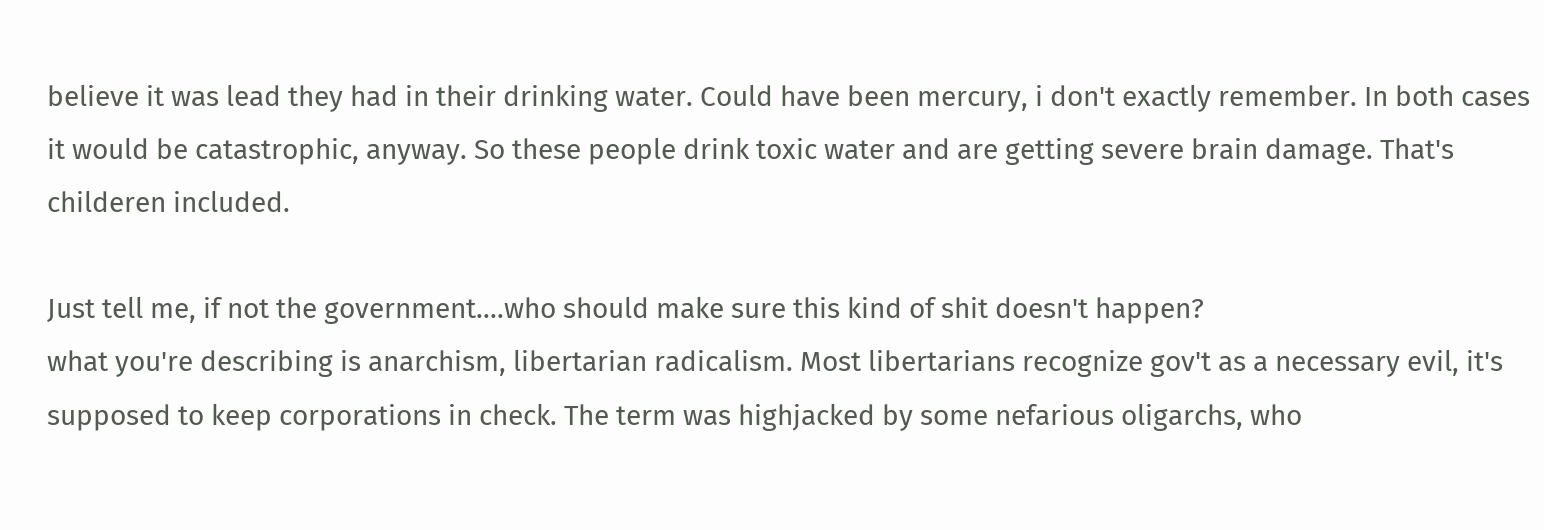believe it was lead they had in their drinking water. Could have been mercury, i don't exactly remember. In both cases it would be catastrophic, anyway. So these people drink toxic water and are getting severe brain damage. That's childeren included.

Just tell me, if not the government....who should make sure this kind of shit doesn't happen?
what you're describing is anarchism, libertarian radicalism. Most libertarians recognize gov't as a necessary evil, it's supposed to keep corporations in check. The term was highjacked by some nefarious oligarchs, who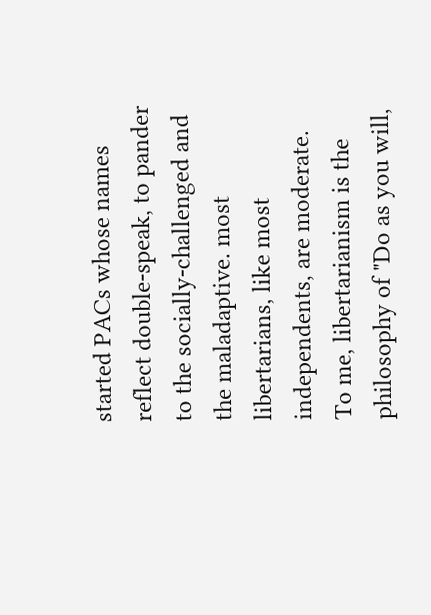started PACs whose names reflect double-speak, to pander to the socially-challenged and the maladaptive. most libertarians, like most independents, are moderate.
To me, libertarianism is the philosophy of "Do as you will,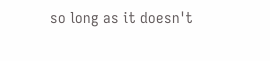so long as it doesn't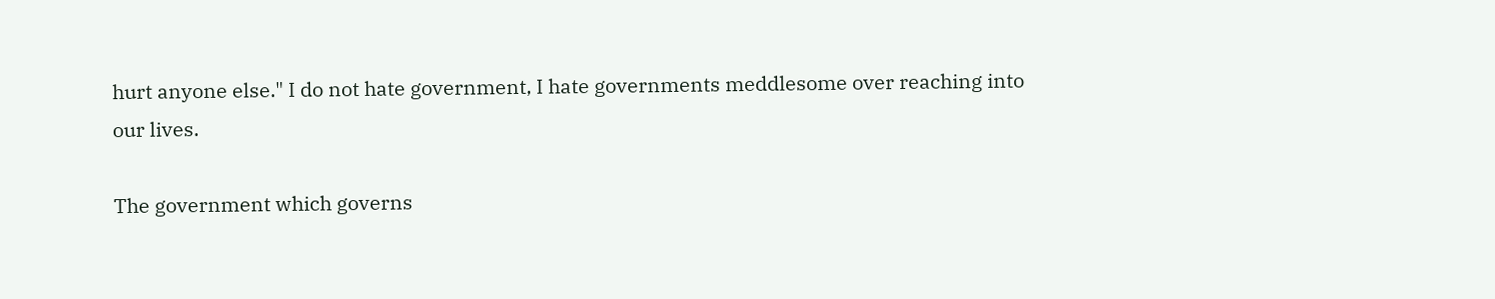hurt anyone else." I do not hate government, I hate governments meddlesome over reaching into our lives.

The government which governs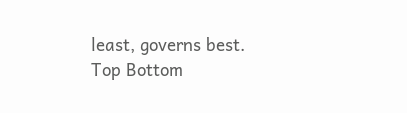least, governs best.
Top Bottom